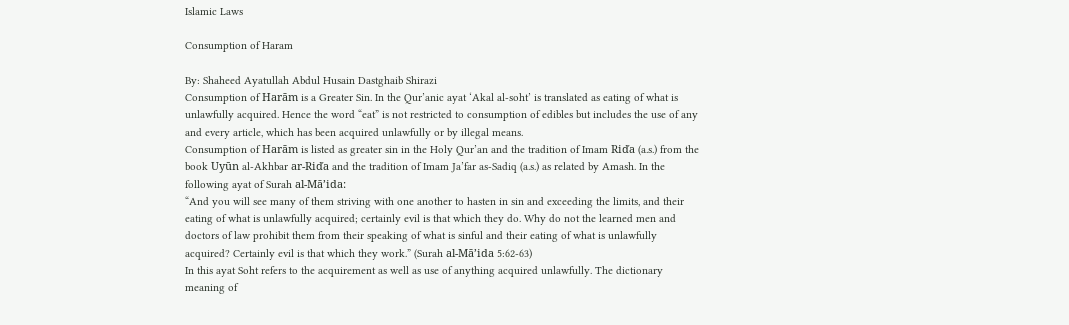Islamic Laws

Consumption of Haram

By: Shaheed Ayatullah Abdul Husain Dastghaib Shirazi
Consumption of Harām is a Greater Sin. In the Qur’anic ayat ‘Akal al-soht’ is translated as eating of what is unlawfully acquired. Hence the word “eat” is not restricted to consumption of edibles but includes the use of any and every article, which has been acquired unlawfully or by illegal means.
Consumption of Harām is listed as greater sin in the Holy Qur’an and the tradition of Imam Riďa (a.s.) from the book Uyūn al-Akhbar ar-Riďa and the tradition of Imam Ja’far as-Sadiq (a.s.) as related by Amash. In the following ayat of Surah al-Mā’ida:
“And you will see many of them striving with one another to hasten in sin and exceeding the limits, and their eating of what is unlawfully acquired; certainly evil is that which they do. Why do not the learned men and doctors of law prohibit them from their speaking of what is sinful and their eating of what is unlawfully acquired? Certainly evil is that which they work.” (Surah al-Mā’ida 5:62-63)
In this ayat Soht refers to the acquirement as well as use of anything acquired unlawfully. The dictionary meaning of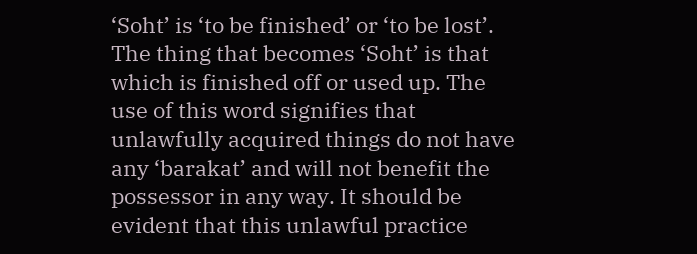‘Soht’ is ‘to be finished’ or ‘to be lost’. The thing that becomes ‘Soht’ is that which is finished off or used up. The use of this word signifies that unlawfully acquired things do not have any ‘barakat’ and will not benefit the possessor in any way. It should be evident that this unlawful practice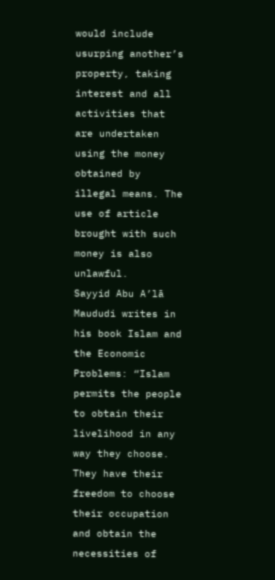would include usurping another’s property, taking interest and all activities that are undertaken using the money obtained by illegal means. The use of article brought with such money is also unlawful.
Sayyid Abu A’lā Maududi writes in his book Islam and the Economic Problems: “Islam permits the people to obtain their livelihood in any way they choose. They have their freedom to choose their occupation and obtain the necessities of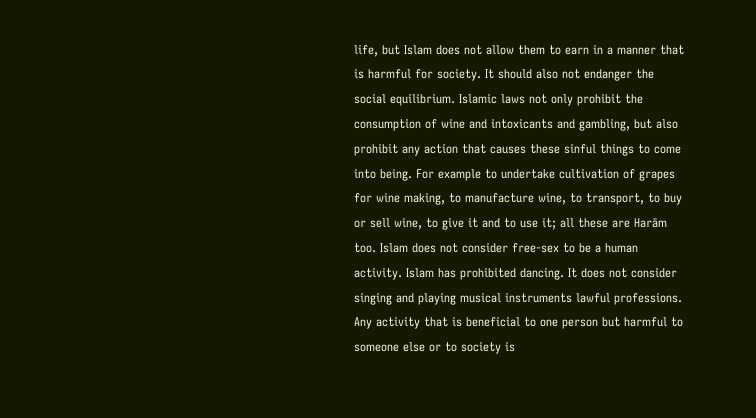life, but Islam does not allow them to earn in a manner that is harmful for society. It should also not endanger the social equilibrium. Islamic laws not only prohibit the consumption of wine and intoxicants and gambling, but also prohibit any action that causes these sinful things to come into being. For example to undertake cultivation of grapes for wine making, to manufacture wine, to transport, to buy or sell wine, to give it and to use it; all these are Harām too. Islam does not consider free-sex to be a human activity. Islam has prohibited dancing. It does not consider singing and playing musical instruments lawful professions. Any activity that is beneficial to one person but harmful to someone else or to society is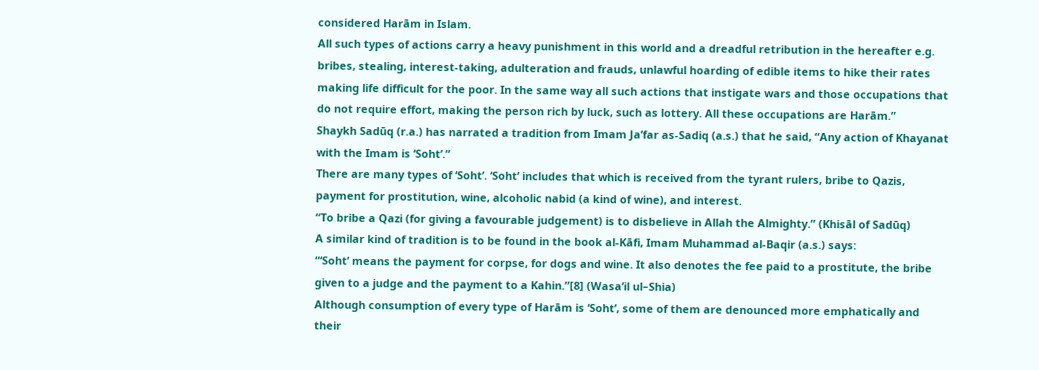considered Harām in Islam.
All such types of actions carry a heavy punishment in this world and a dreadful retribution in the hereafter e.g. bribes, stealing, interest-taking, adulteration and frauds, unlawful hoarding of edible items to hike their rates making life difficult for the poor. In the same way all such actions that instigate wars and those occupations that do not require effort, making the person rich by luck, such as lottery. All these occupations are Harām.”
Shaykh Sadūq (r.a.) has narrated a tradition from Imam Ja’far as-Sadiq (a.s.) that he said, “Any action of Khayanat with the Imam is ‘Soht’.”
There are many types of ‘Soht’. ‘Soht’ includes that which is received from the tyrant rulers, bribe to Qazis, payment for prostitution, wine, alcoholic nabid (a kind of wine), and interest.
“To bribe a Qazi (for giving a favourable judgement) is to disbelieve in Allah the Almighty.” (Khisāl of Sadūq)
A similar kind of tradition is to be found in the book al-Kāfi, Imam Muhammad al-Baqir (a.s.) says:
“‘Soht’ means the payment for corpse, for dogs and wine. It also denotes the fee paid to a prostitute, the bribe given to a judge and the payment to a Kahin.”[8] (Wasa’il ul–Shia)
Although consumption of every type of Harām is ‘Soht’, some of them are denounced more emphatically and their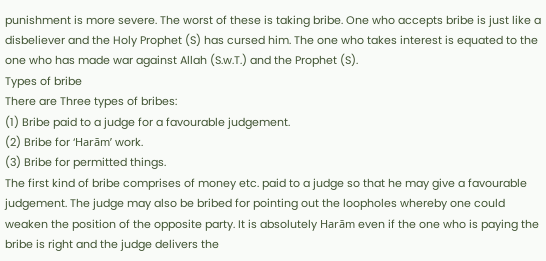punishment is more severe. The worst of these is taking bribe. One who accepts bribe is just like a disbeliever and the Holy Prophet (S) has cursed him. The one who takes interest is equated to the one who has made war against Allah (S.w.T.) and the Prophet (S).
Types of bribe
There are Three types of bribes:
(1) Bribe paid to a judge for a favourable judgement.
(2) Bribe for ‘Harām’ work.
(3) Bribe for permitted things.
The first kind of bribe comprises of money etc. paid to a judge so that he may give a favourable judgement. The judge may also be bribed for pointing out the loopholes whereby one could weaken the position of the opposite party. It is absolutely Harām even if the one who is paying the bribe is right and the judge delivers the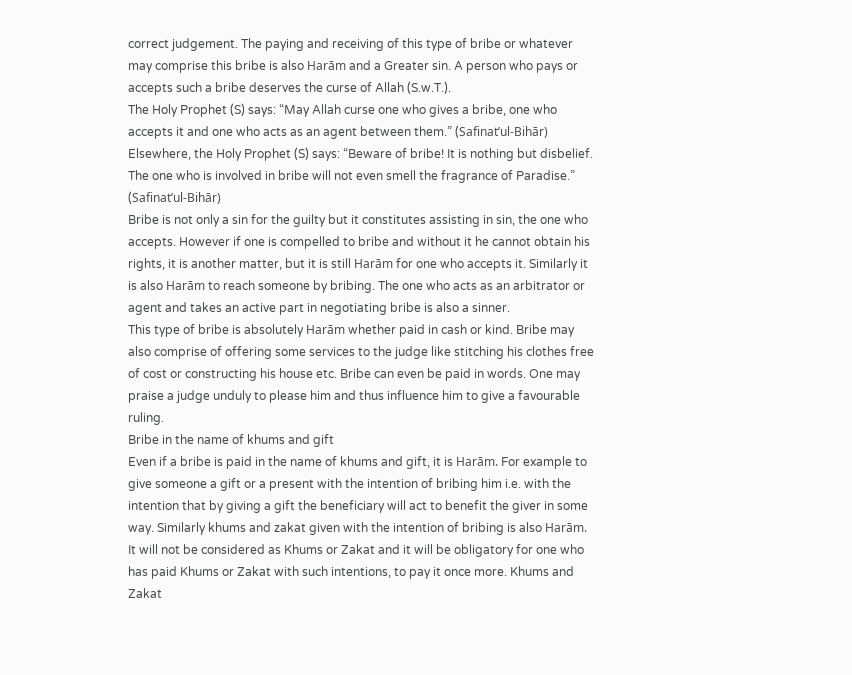correct judgement. The paying and receiving of this type of bribe or whatever may comprise this bribe is also Harām and a Greater sin. A person who pays or accepts such a bribe deserves the curse of Allah (S.w.T.).
The Holy Prophet (S) says: “May Allah curse one who gives a bribe, one who accepts it and one who acts as an agent between them.” (Safinat’ul-Bihār)
Elsewhere, the Holy Prophet (S) says: “Beware of bribe! It is nothing but disbelief. The one who is involved in bribe will not even smell the fragrance of Paradise.” (Safinat’ul-Bihār)
Bribe is not only a sin for the guilty but it constitutes assisting in sin, the one who accepts. However if one is compelled to bribe and without it he cannot obtain his rights, it is another matter, but it is still Harām for one who accepts it. Similarly it is also Harām to reach someone by bribing. The one who acts as an arbitrator or agent and takes an active part in negotiating bribe is also a sinner.
This type of bribe is absolutely Harām whether paid in cash or kind. Bribe may also comprise of offering some services to the judge like stitching his clothes free of cost or constructing his house etc. Bribe can even be paid in words. One may praise a judge unduly to please him and thus influence him to give a favourable ruling.
Bribe in the name of khums and gift
Even if a bribe is paid in the name of khums and gift, it is Harām. For example to give someone a gift or a present with the intention of bribing him i.e. with the intention that by giving a gift the beneficiary will act to benefit the giver in some way. Similarly khums and zakat given with the intention of bribing is also Harām. It will not be considered as Khums or Zakat and it will be obligatory for one who has paid Khums or Zakat with such intentions, to pay it once more. Khums and Zakat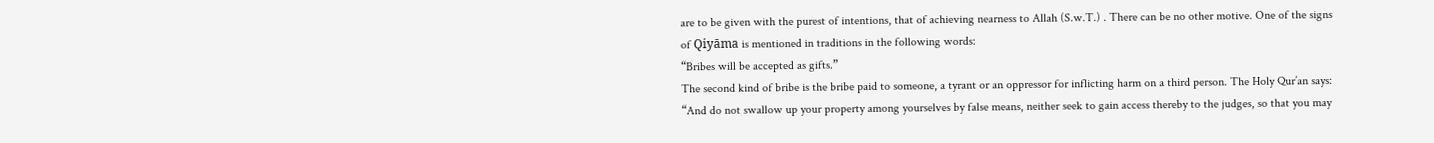are to be given with the purest of intentions, that of achieving nearness to Allah (S.w.T.) . There can be no other motive. One of the signs of Qiyāma is mentioned in traditions in the following words:
“Bribes will be accepted as gifts.”
The second kind of bribe is the bribe paid to someone, a tyrant or an oppressor for inflicting harm on a third person. The Holy Qur’an says: “And do not swallow up your property among yourselves by false means, neither seek to gain access thereby to the judges, so that you may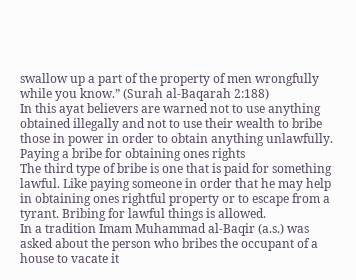swallow up a part of the property of men wrongfully while you know.” (Surah al-Baqarah 2:188)
In this ayat believers are warned not to use anything obtained illegally and not to use their wealth to bribe those in power in order to obtain anything unlawfully.
Paying a bribe for obtaining ones rights
The third type of bribe is one that is paid for something lawful. Like paying someone in order that he may help in obtaining ones rightful property or to escape from a tyrant. Bribing for lawful things is allowed.
In a tradition Imam Muhammad al-Baqir (a.s.) was asked about the person who bribes the occupant of a house to vacate it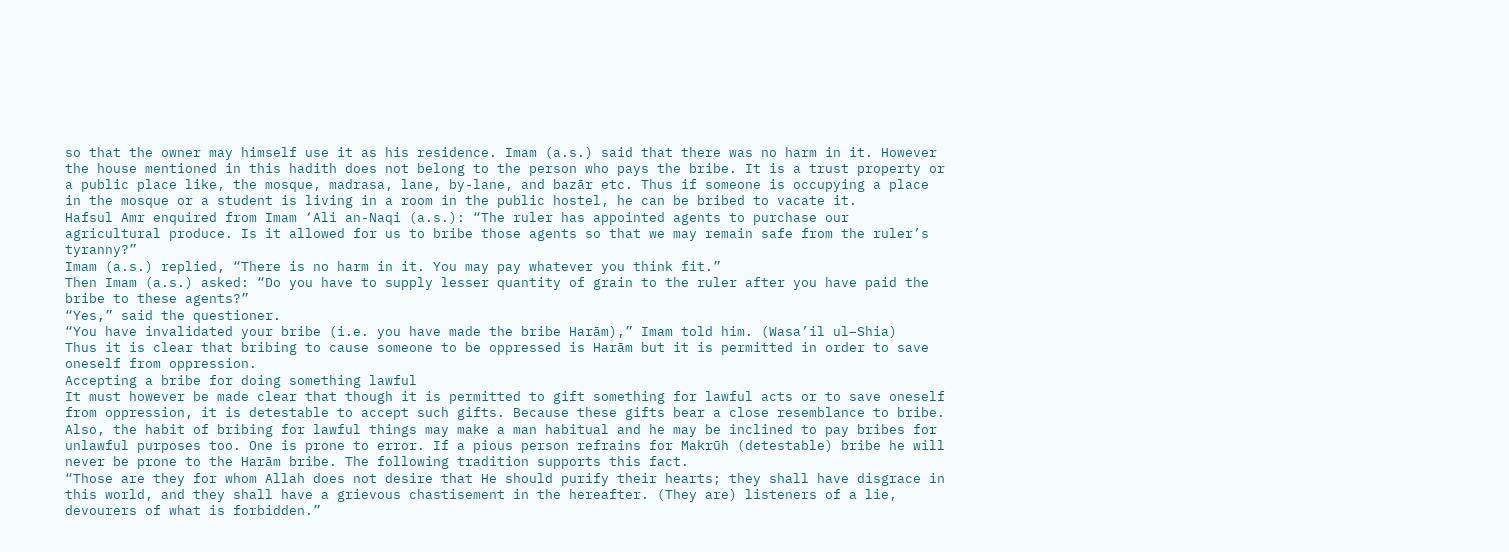so that the owner may himself use it as his residence. Imam (a.s.) said that there was no harm in it. However the house mentioned in this hadith does not belong to the person who pays the bribe. It is a trust property or a public place like, the mosque, madrasa, lane, by-lane, and bazār etc. Thus if someone is occupying a place in the mosque or a student is living in a room in the public hostel, he can be bribed to vacate it.
Hafsul Amr enquired from Imam ‘Ali an-Naqi (a.s.): “The ruler has appointed agents to purchase our agricultural produce. Is it allowed for us to bribe those agents so that we may remain safe from the ruler’s tyranny?”
Imam (a.s.) replied, “There is no harm in it. You may pay whatever you think fit.”
Then Imam (a.s.) asked: “Do you have to supply lesser quantity of grain to the ruler after you have paid the bribe to these agents?”
“Yes,” said the questioner.
“You have invalidated your bribe (i.e. you have made the bribe Harām),” Imam told him. (Wasa’il ul–Shia)
Thus it is clear that bribing to cause someone to be oppressed is Harām but it is permitted in order to save oneself from oppression.
Accepting a bribe for doing something lawful
It must however be made clear that though it is permitted to gift something for lawful acts or to save oneself from oppression, it is detestable to accept such gifts. Because these gifts bear a close resemblance to bribe. Also, the habit of bribing for lawful things may make a man habitual and he may be inclined to pay bribes for unlawful purposes too. One is prone to error. If a pious person refrains for Makrūh (detestable) bribe he will never be prone to the Harām bribe. The following tradition supports this fact.
“Those are they for whom Allah does not desire that He should purify their hearts; they shall have disgrace in this world, and they shall have a grievous chastisement in the hereafter. (They are) listeners of a lie, devourers of what is forbidden.”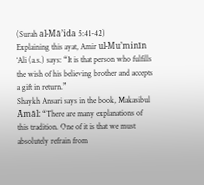(Surah al-Mā’ida 5:41-42)
Explaining this ayat, Amir ul-Mu’minīn ‘Ali (a.s.) says: “It is that person who fulfills the wish of his believing brother and accepts a gift in return.”
Shaykh Ansari says in the book, Makasibul Āmāl: “There are many explanations of this tradition. One of it is that we must absolutely refrain from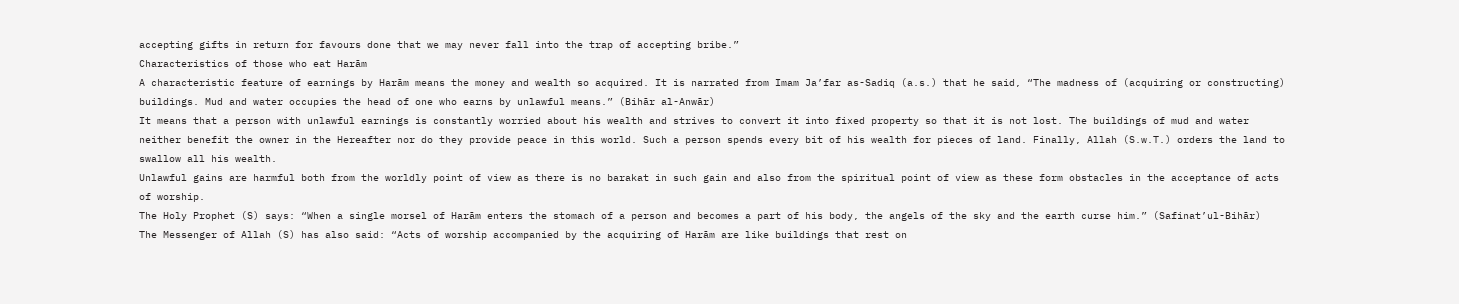accepting gifts in return for favours done that we may never fall into the trap of accepting bribe.”
Characteristics of those who eat Harām
A characteristic feature of earnings by Harām means the money and wealth so acquired. It is narrated from Imam Ja’far as-Sadiq (a.s.) that he said, “The madness of (acquiring or constructing) buildings. Mud and water occupies the head of one who earns by unlawful means.” (Bihār al-Anwār)
It means that a person with unlawful earnings is constantly worried about his wealth and strives to convert it into fixed property so that it is not lost. The buildings of mud and water neither benefit the owner in the Hereafter nor do they provide peace in this world. Such a person spends every bit of his wealth for pieces of land. Finally, Allah (S.w.T.) orders the land to swallow all his wealth.
Unlawful gains are harmful both from the worldly point of view as there is no barakat in such gain and also from the spiritual point of view as these form obstacles in the acceptance of acts of worship.
The Holy Prophet (S) says: “When a single morsel of Harām enters the stomach of a person and becomes a part of his body, the angels of the sky and the earth curse him.” (Safinat’ul-Bihār)
The Messenger of Allah (S) has also said: “Acts of worship accompanied by the acquiring of Harām are like buildings that rest on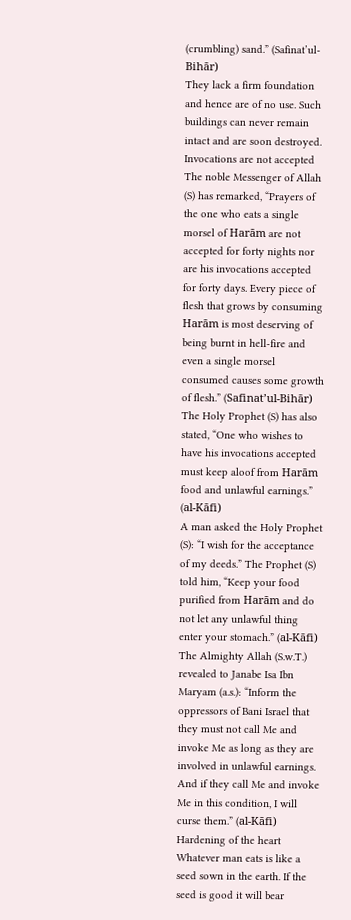(crumbling) sand.” (Safinat’ul-Bihār)
They lack a firm foundation and hence are of no use. Such buildings can never remain intact and are soon destroyed.
Invocations are not accepted
The noble Messenger of Allah (S) has remarked, “Prayers of the one who eats a single morsel of Harām are not accepted for forty nights nor are his invocations accepted for forty days. Every piece of flesh that grows by consuming Harām is most deserving of being burnt in hell-fire and even a single morsel consumed causes some growth of flesh.” (Safinat’ul-Bihār)
The Holy Prophet (S) has also stated, “One who wishes to have his invocations accepted must keep aloof from Harām food and unlawful earnings.” (al-Kāfi)
A man asked the Holy Prophet (S): “I wish for the acceptance of my deeds.” The Prophet (S) told him, “Keep your food purified from Harām and do not let any unlawful thing enter your stomach.” (al-Kāfi)
The Almighty Allah (S.w.T.) revealed to Janabe Isa Ibn Maryam (a.s.): “Inform the oppressors of Bani Israel that they must not call Me and invoke Me as long as they are involved in unlawful earnings. And if they call Me and invoke Me in this condition, I will curse them.” (al-Kāfi)
Hardening of the heart
Whatever man eats is like a seed sown in the earth. If the seed is good it will bear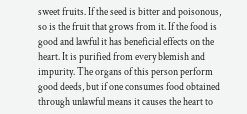sweet fruits. If the seed is bitter and poisonous, so is the fruit that grows from it. If the food is good and lawful it has beneficial effects on the heart. It is purified from every blemish and impurity. The organs of this person perform good deeds, but if one consumes food obtained through unlawful means it causes the heart to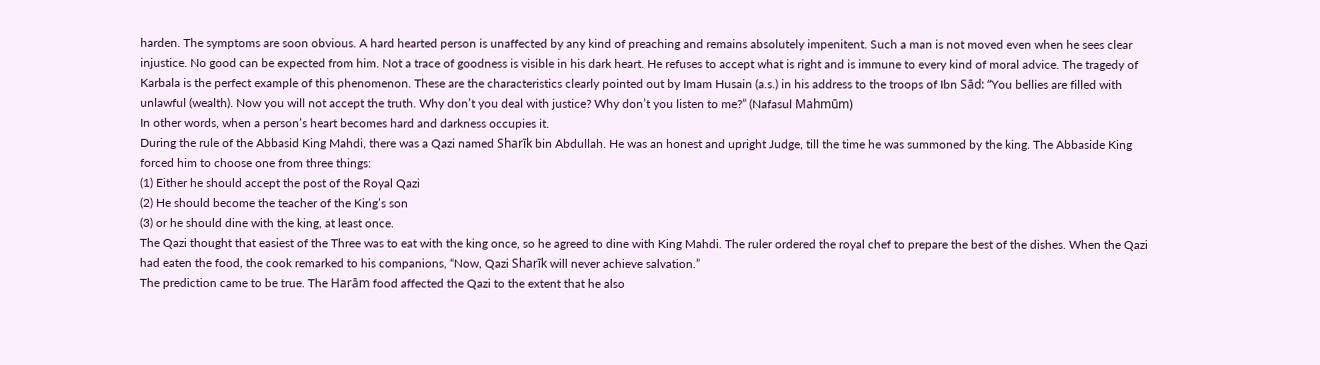harden. The symptoms are soon obvious. A hard hearted person is unaffected by any kind of preaching and remains absolutely impenitent. Such a man is not moved even when he sees clear injustice. No good can be expected from him. Not a trace of goodness is visible in his dark heart. He refuses to accept what is right and is immune to every kind of moral advice. The tragedy of Karbala is the perfect example of this phenomenon. These are the characteristics clearly pointed out by Imam Husain (a.s.) in his address to the troops of Ibn Sād: “You bellies are filled with unlawful (wealth). Now you will not accept the truth. Why don’t you deal with justice? Why don’t you listen to me?” (Nafasul Mahmūm)
In other words, when a person’s heart becomes hard and darkness occupies it.
During the rule of the Abbasid King Mahdi, there was a Qazi named Sharīk bin Abdullah. He was an honest and upright Judge, till the time he was summoned by the king. The Abbaside King forced him to choose one from three things:
(1) Either he should accept the post of the Royal Qazi
(2) He should become the teacher of the King’s son
(3) or he should dine with the king, at least once.
The Qazi thought that easiest of the Three was to eat with the king once, so he agreed to dine with King Mahdi. The ruler ordered the royal chef to prepare the best of the dishes. When the Qazi had eaten the food, the cook remarked to his companions, “Now, Qazi Sharīk will never achieve salvation.”
The prediction came to be true. The Harām food affected the Qazi to the extent that he also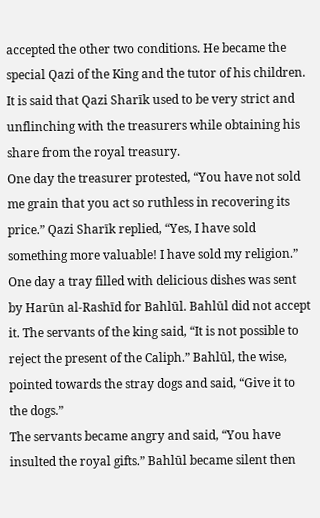accepted the other two conditions. He became the special Qazi of the King and the tutor of his children. It is said that Qazi Sharīk used to be very strict and unflinching with the treasurers while obtaining his share from the royal treasury.
One day the treasurer protested, “You have not sold me grain that you act so ruthless in recovering its price.” Qazi Sharīk replied, “Yes, I have sold something more valuable! I have sold my religion.”
One day a tray filled with delicious dishes was sent by Harūn al-Rashīd for Bahlūl. Bahlūl did not accept it. The servants of the king said, “It is not possible to reject the present of the Caliph.” Bahlūl, the wise, pointed towards the stray dogs and said, “Give it to the dogs.”
The servants became angry and said, “You have insulted the royal gifts.” Bahlūl became silent then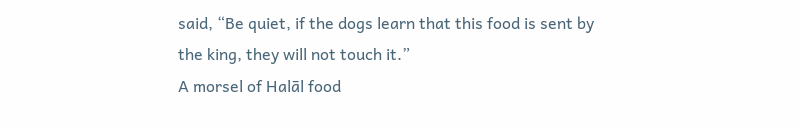said, “Be quiet, if the dogs learn that this food is sent by the king, they will not touch it.”
A morsel of Halāl food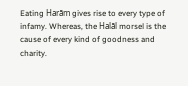Eating Harām gives rise to every type of infamy. Whereas, the Halāl morsel is the cause of every kind of goodness and charity.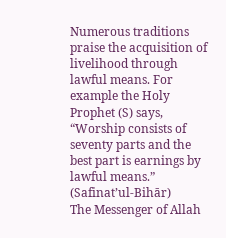Numerous traditions praise the acquisition of livelihood through lawful means. For example the Holy Prophet (S) says, “Worship consists of seventy parts and the best part is earnings by lawful means.” (Safinat’ul-Bihār)
The Messenger of Allah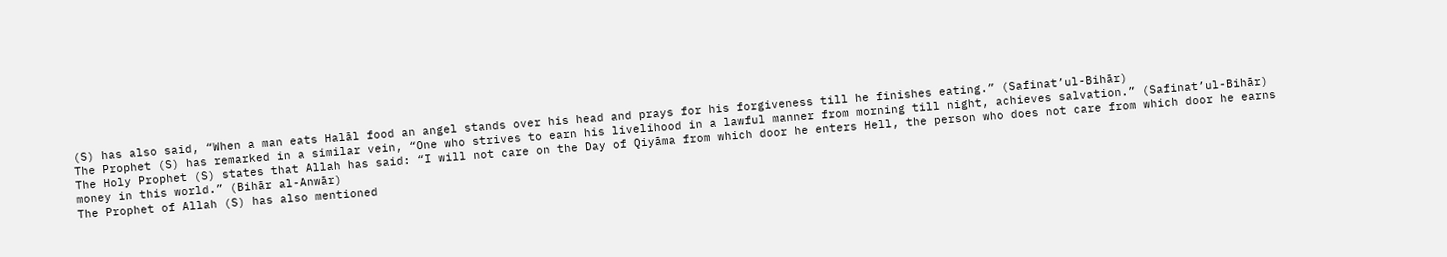(S) has also said, “When a man eats Halāl food an angel stands over his head and prays for his forgiveness till he finishes eating.” (Safinat’ul-Bihār)
The Prophet (S) has remarked in a similar vein, “One who strives to earn his livelihood in a lawful manner from morning till night, achieves salvation.” (Safinat’ul-Bihār)
The Holy Prophet (S) states that Allah has said: “I will not care on the Day of Qiyāma from which door he enters Hell, the person who does not care from which door he earns money in this world.” (Bihār al-Anwār)
The Prophet of Allah (S) has also mentioned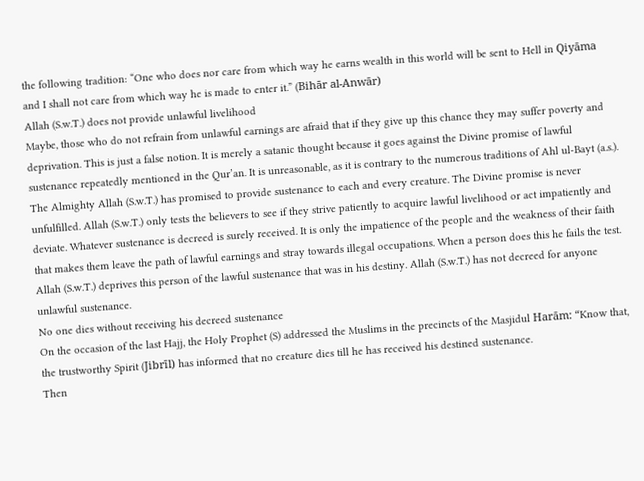the following tradition: “One who does nor care from which way he earns wealth in this world will be sent to Hell in Qiyāma and I shall not care from which way he is made to enter it.” (Bihār al-Anwār)
Allah (S.w.T.) does not provide unlawful livelihood
Maybe, those who do not refrain from unlawful earnings are afraid that if they give up this chance they may suffer poverty and deprivation. This is just a false notion. It is merely a satanic thought because it goes against the Divine promise of lawful sustenance repeatedly mentioned in the Qur’an. It is unreasonable, as it is contrary to the numerous traditions of Ahl ul-Bayt (a.s.). The Almighty Allah (S.w.T.) has promised to provide sustenance to each and every creature. The Divine promise is never unfulfilled. Allah (S.w.T.) only tests the believers to see if they strive patiently to acquire lawful livelihood or act impatiently and deviate. Whatever sustenance is decreed is surely received. It is only the impatience of the people and the weakness of their faith that makes them leave the path of lawful earnings and stray towards illegal occupations. When a person does this he fails the test. Allah (S.w.T.) deprives this person of the lawful sustenance that was in his destiny. Allah (S.w.T.) has not decreed for anyone unlawful sustenance.
No one dies without receiving his decreed sustenance
On the occasion of the last Hajj, the Holy Prophet (S) addressed the Muslims in the precincts of the Masjidul Harām: “Know that, the trustworthy Spirit (Jibrīl) has informed that no creature dies till he has received his destined sustenance.
Then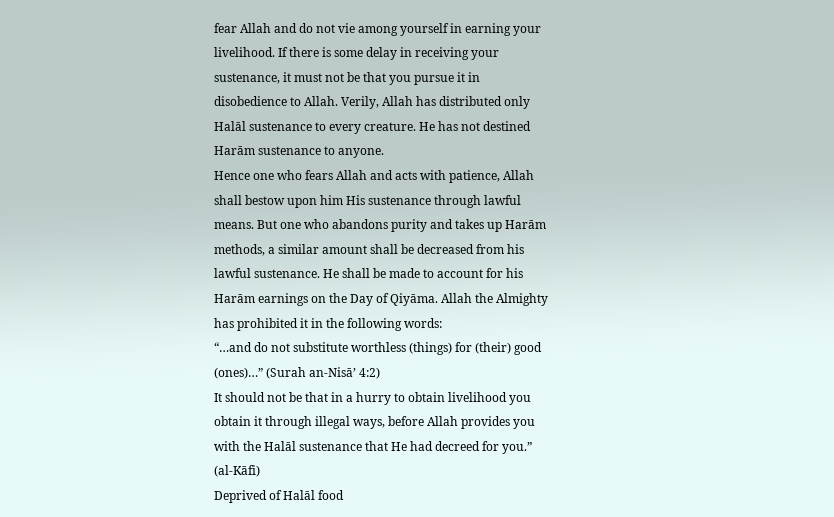fear Allah and do not vie among yourself in earning your livelihood. If there is some delay in receiving your sustenance, it must not be that you pursue it in disobedience to Allah. Verily, Allah has distributed only Halāl sustenance to every creature. He has not destined Harām sustenance to anyone.
Hence one who fears Allah and acts with patience, Allah shall bestow upon him His sustenance through lawful means. But one who abandons purity and takes up Harām methods, a similar amount shall be decreased from his lawful sustenance. He shall be made to account for his Harām earnings on the Day of Qiyāma. Allah the Almighty has prohibited it in the following words:
“…and do not substitute worthless (things) for (their) good (ones)…” (Surah an-Nisā’ 4:2)
It should not be that in a hurry to obtain livelihood you obtain it through illegal ways, before Allah provides you with the Halāl sustenance that He had decreed for you.” (al-Kāfi)
Deprived of Halāl food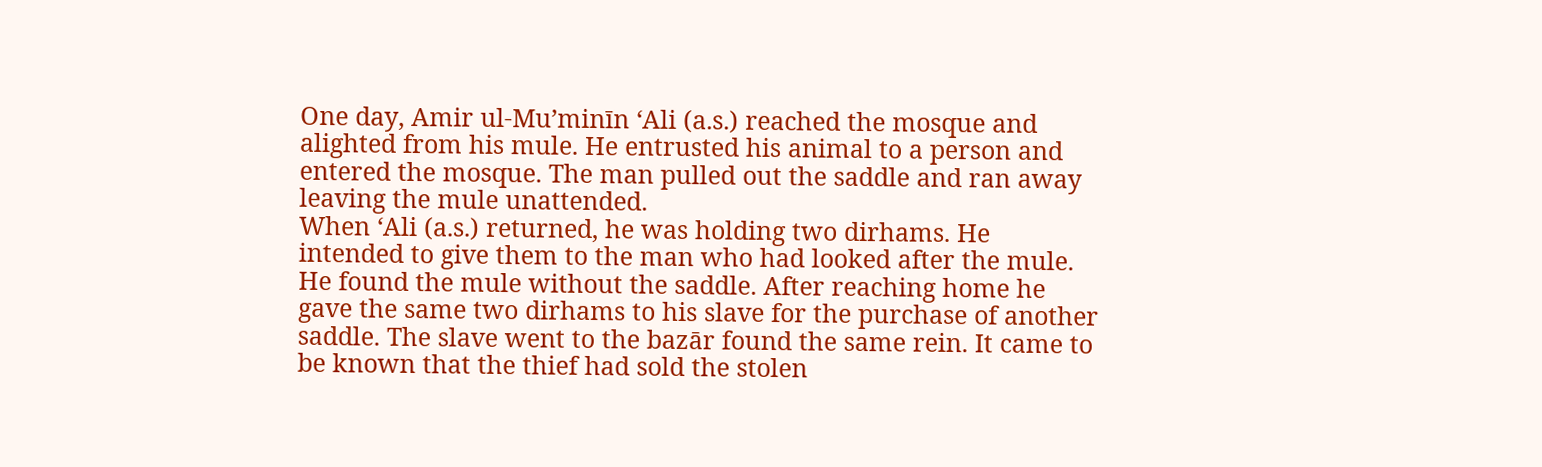One day, Amir ul-Mu’minīn ‘Ali (a.s.) reached the mosque and alighted from his mule. He entrusted his animal to a person and entered the mosque. The man pulled out the saddle and ran away leaving the mule unattended.
When ‘Ali (a.s.) returned, he was holding two dirhams. He intended to give them to the man who had looked after the mule. He found the mule without the saddle. After reaching home he gave the same two dirhams to his slave for the purchase of another saddle. The slave went to the bazār found the same rein. It came to be known that the thief had sold the stolen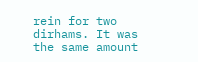rein for two dirhams. It was the same amount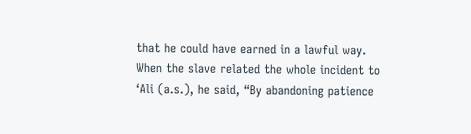that he could have earned in a lawful way. When the slave related the whole incident to ‘Ali (a.s.), he said, “By abandoning patience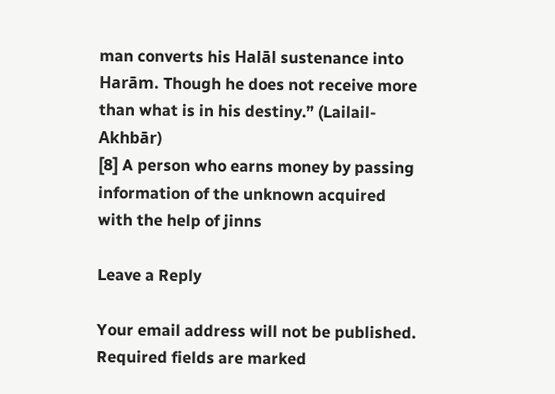man converts his Halāl sustenance into Harām. Though he does not receive more than what is in his destiny.” (Lailail-Akhbār)
[8] A person who earns money by passing information of the unknown acquired with the help of jinns

Leave a Reply

Your email address will not be published. Required fields are marked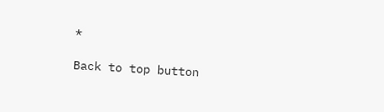*

Back to top button